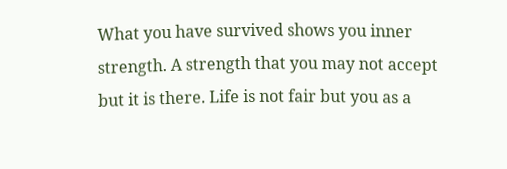What you have survived shows you inner strength. A strength that you may not accept but it is there. Life is not fair but you as a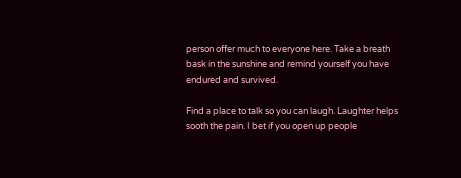person offer much to everyone here. Take a breath bask in the sunshine and remind yourself you have endured and survived.

Find a place to talk so you can laugh. Laughter helps sooth the pain. I bet if you open up people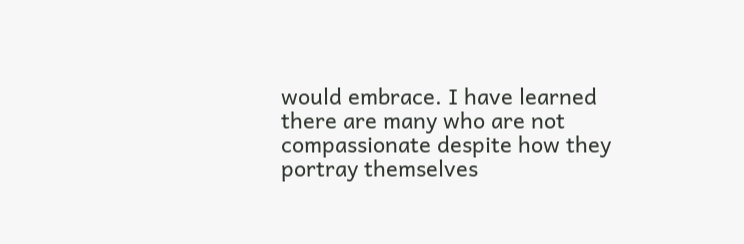would embrace. I have learned there are many who are not compassionate despite how they portray themselves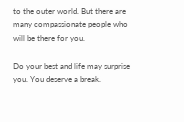to the outer world. But there are many compassionate people who will be there for you.

Do your best and life may surprise you. You deserve a break.